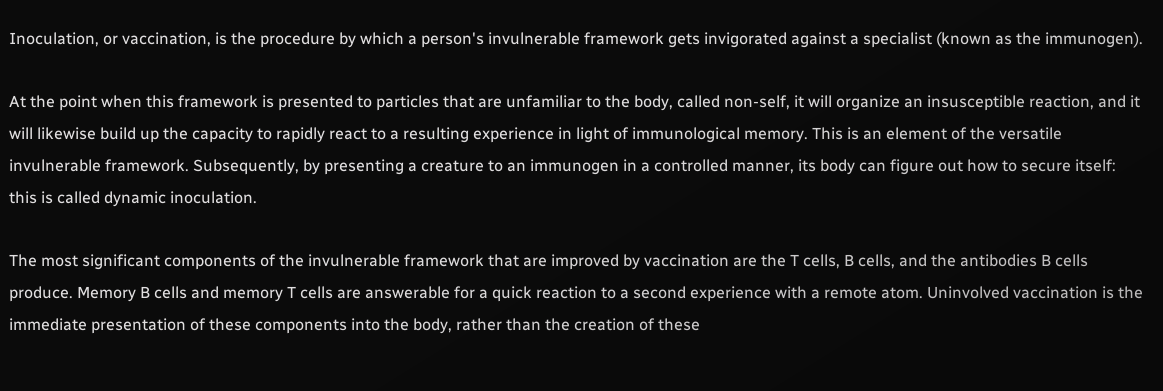Inoculation, or vaccination, is the procedure by which a person's invulnerable framework gets invigorated against a specialist (known as the immunogen).

At the point when this framework is presented to particles that are unfamiliar to the body, called non-self, it will organize an insusceptible reaction, and it will likewise build up the capacity to rapidly react to a resulting experience in light of immunological memory. This is an element of the versatile invulnerable framework. Subsequently, by presenting a creature to an immunogen in a controlled manner, its body can figure out how to secure itself: this is called dynamic inoculation.

The most significant components of the invulnerable framework that are improved by vaccination are the T cells, B cells, and the antibodies B cells produce. Memory B cells and memory T cells are answerable for a quick reaction to a second experience with a remote atom. Uninvolved vaccination is the immediate presentation of these components into the body, rather than the creation of these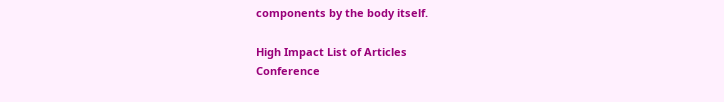components by the body itself.

High Impact List of Articles
Conference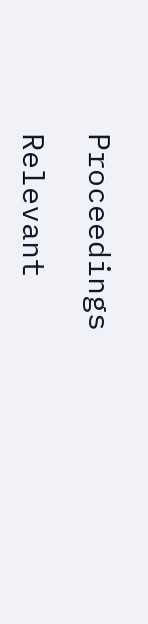Proceedings

Relevant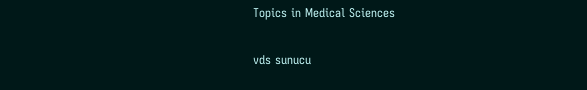Topics in Medical Sciences

vds sunucu